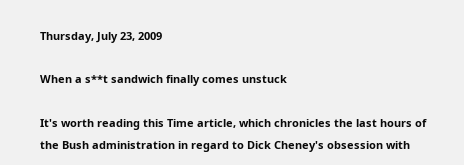Thursday, July 23, 2009

When a s**t sandwich finally comes unstuck

It's worth reading this Time article, which chronicles the last hours of the Bush administration in regard to Dick Cheney's obsession with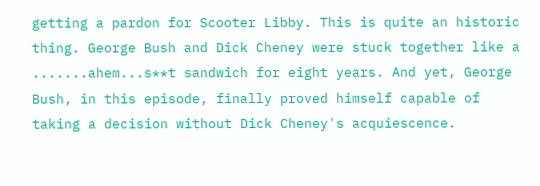getting a pardon for Scooter Libby. This is quite an historic thing. George Bush and Dick Cheney were stuck together like a .......ahem...s**t sandwich for eight years. And yet, George Bush, in this episode, finally proved himself capable of taking a decision without Dick Cheney's acquiescence.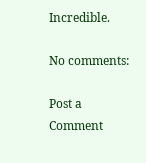Incredible.

No comments:

Post a Comment